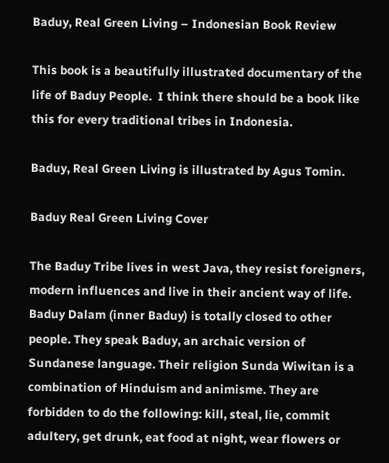Baduy, Real Green Living – Indonesian Book Review

This book is a beautifully illustrated documentary of the life of Baduy People.  I think there should be a book like this for every traditional tribes in Indonesia.

Baduy, Real Green Living is illustrated by Agus Tomin.

Baduy Real Green Living Cover

The Baduy Tribe lives in west Java, they resist foreigners, modern influences and live in their ancient way of life.  Baduy Dalam (inner Baduy) is totally closed to other people. They speak Baduy, an archaic version of Sundanese language. Their religion Sunda Wiwitan is a combination of Hinduism and animisme. They are forbidden to do the following: kill, steal, lie, commit adultery, get drunk, eat food at night, wear flowers or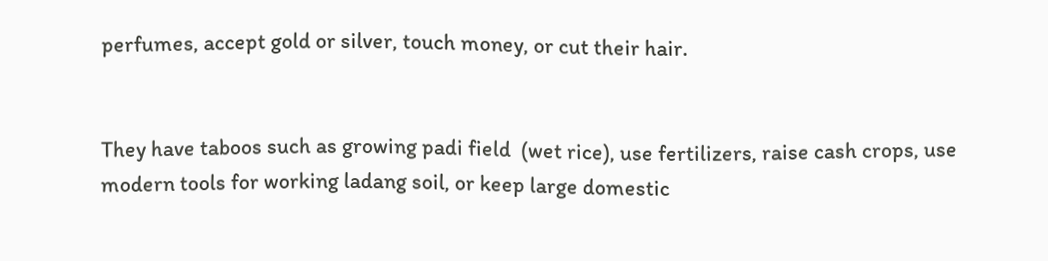perfumes, accept gold or silver, touch money, or cut their hair.


They have taboos such as growing padi field  (wet rice), use fertilizers, raise cash crops, use modern tools for working ladang soil, or keep large domestic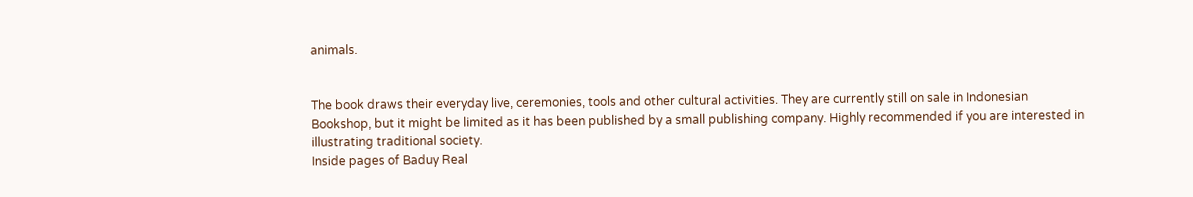animals.


The book draws their everyday live, ceremonies, tools and other cultural activities. They are currently still on sale in Indonesian Bookshop, but it might be limited as it has been published by a small publishing company. Highly recommended if you are interested in illustrating traditional society.
Inside pages of Baduy Real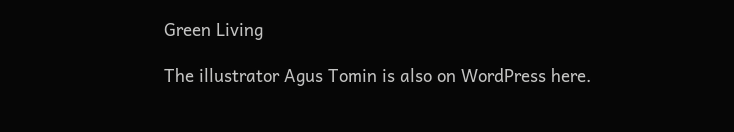Green Living

The illustrator Agus Tomin is also on WordPress here.